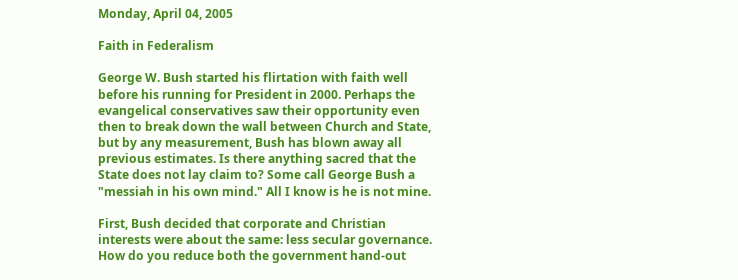Monday, April 04, 2005

Faith in Federalism

George W. Bush started his flirtation with faith well before his running for President in 2000. Perhaps the evangelical conservatives saw their opportunity even then to break down the wall between Church and State, but by any measurement, Bush has blown away all previous estimates. Is there anything sacred that the State does not lay claim to? Some call George Bush a "messiah in his own mind." All I know is he is not mine.

First, Bush decided that corporate and Christian interests were about the same: less secular governance. How do you reduce both the government hand-out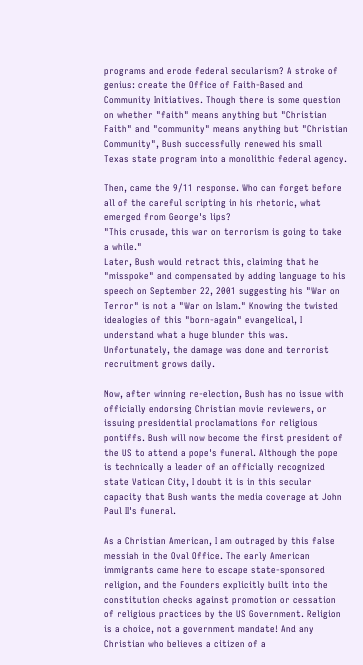programs and erode federal secularism? A stroke of genius: create the Office of Faith-Based and Community Initiatives. Though there is some question on whether "faith" means anything but "Christian Faith" and "community" means anything but "Christian Community", Bush successfully renewed his small Texas state program into a monolithic federal agency.

Then, came the 9/11 response. Who can forget before all of the careful scripting in his rhetoric, what emerged from George's lips?
"This crusade, this war on terrorism is going to take a while."
Later, Bush would retract this, claiming that he "misspoke" and compensated by adding language to his speech on September 22, 2001 suggesting his "War on Terror" is not a "War on Islam." Knowing the twisted idealogies of this "born-again" evangelical, I understand what a huge blunder this was. Unfortunately, the damage was done and terrorist recruitment grows daily.

Now, after winning re-election, Bush has no issue with officially endorsing Christian movie reviewers, or issuing presidential proclamations for religious pontiffs. Bush will now become the first president of the US to attend a pope's funeral. Although the pope is technically a leader of an officially recognized state Vatican City, I doubt it is in this secular capacity that Bush wants the media coverage at John Paul II's funeral.

As a Christian American, I am outraged by this false messiah in the Oval Office. The early American immigrants came here to escape state-sponsored religion, and the Founders explicitly built into the constitution checks against promotion or cessation of religious practices by the US Government. Religion is a choice, not a government mandate! And any Christian who believes a citizen of a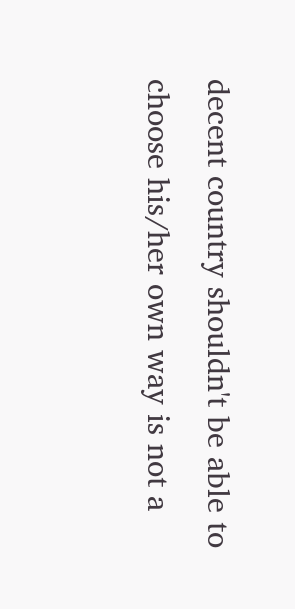decent country shouldn't be able to choose his/her own way is not a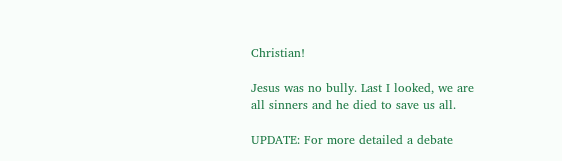Christian!

Jesus was no bully. Last I looked, we are all sinners and he died to save us all.

UPDATE: For more detailed a debate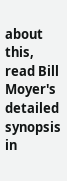about this, read Bill Moyer's detailed synopsis in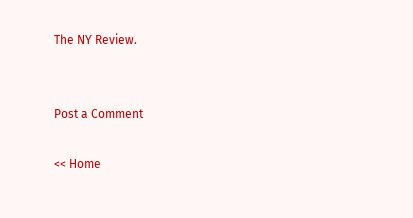The NY Review.


Post a Comment

<< Home